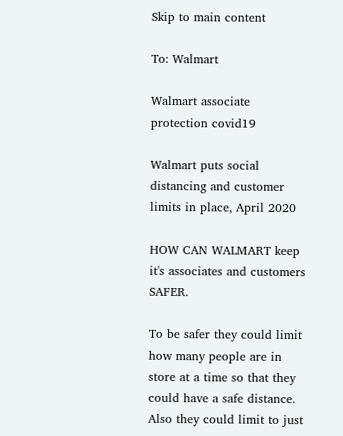Skip to main content

To: Walmart

Walmart associate protection covid19

Walmart puts social distancing and customer limits in place, April 2020

HOW CAN WALMART keep it's associates and customers SAFER.

To be safer they could limit how many people are in store at a time so that they could have a safe distance. Also they could limit to just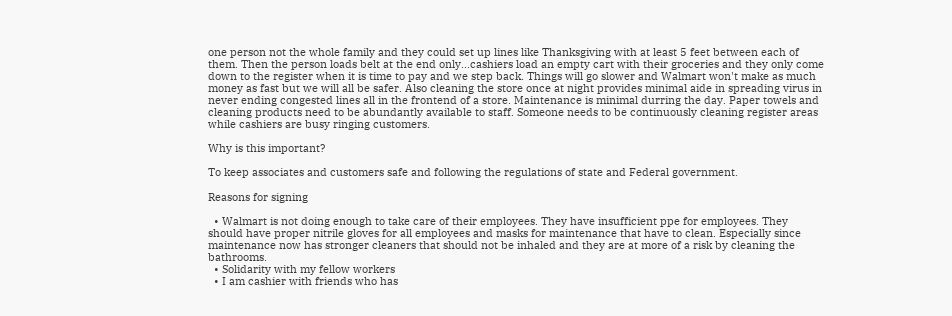one person not the whole family and they could set up lines like Thanksgiving with at least 5 feet between each of them. Then the person loads belt at the end only...cashiers load an empty cart with their groceries and they only come down to the register when it is time to pay and we step back. Things will go slower and Walmart won't make as much money as fast but we will all be safer. Also cleaning the store once at night provides minimal aide in spreading virus in never ending congested lines all in the frontend of a store. Maintenance is minimal durring the day. Paper towels and cleaning products need to be abundantly available to staff. Someone needs to be continuously cleaning register areas while cashiers are busy ringing customers.

Why is this important?

To keep associates and customers safe and following the regulations of state and Federal government.

Reasons for signing

  • Walmart is not doing enough to take care of their employees. They have insufficient ppe for employees. They should have proper nitrile gloves for all employees and masks for maintenance that have to clean. Especially since maintenance now has stronger cleaners that should not be inhaled and they are at more of a risk by cleaning the bathrooms.
  • Solidarity with my fellow workers
  • I am cashier with friends who has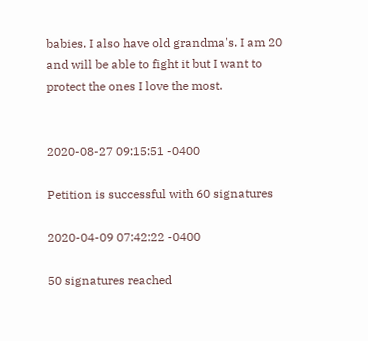babies. I also have old grandma's. I am 20 and will be able to fight it but I want to protect the ones I love the most.


2020-08-27 09:15:51 -0400

Petition is successful with 60 signatures

2020-04-09 07:42:22 -0400

50 signatures reached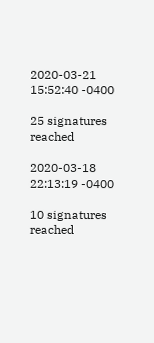2020-03-21 15:52:40 -0400

25 signatures reached

2020-03-18 22:13:19 -0400

10 signatures reached